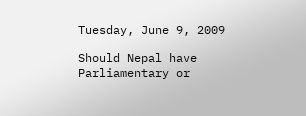Tuesday, June 9, 2009

Should Nepal have Parliamentary or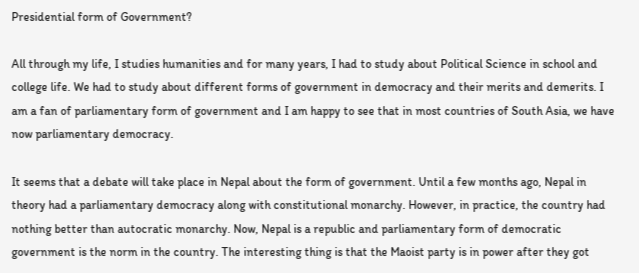Presidential form of Government?

All through my life, I studies humanities and for many years, I had to study about Political Science in school and college life. We had to study about different forms of government in democracy and their merits and demerits. I am a fan of parliamentary form of government and I am happy to see that in most countries of South Asia, we have now parliamentary democracy.

It seems that a debate will take place in Nepal about the form of government. Until a few months ago, Nepal in theory had a parliamentary democracy along with constitutional monarchy. However, in practice, the country had nothing better than autocratic monarchy. Now, Nepal is a republic and parliamentary form of democratic government is the norm in the country. The interesting thing is that the Maoist party is in power after they got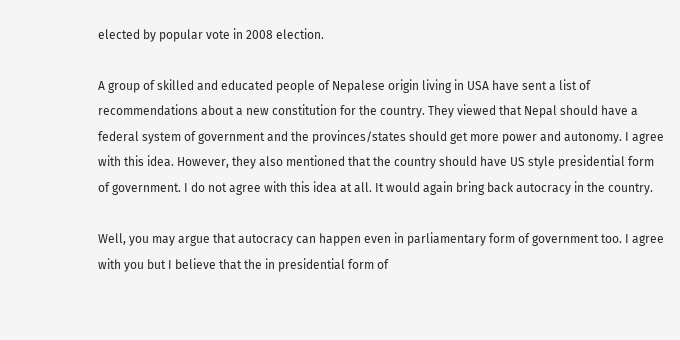elected by popular vote in 2008 election.

A group of skilled and educated people of Nepalese origin living in USA have sent a list of recommendations about a new constitution for the country. They viewed that Nepal should have a federal system of government and the provinces/states should get more power and autonomy. I agree with this idea. However, they also mentioned that the country should have US style presidential form of government. I do not agree with this idea at all. It would again bring back autocracy in the country.

Well, you may argue that autocracy can happen even in parliamentary form of government too. I agree with you but I believe that the in presidential form of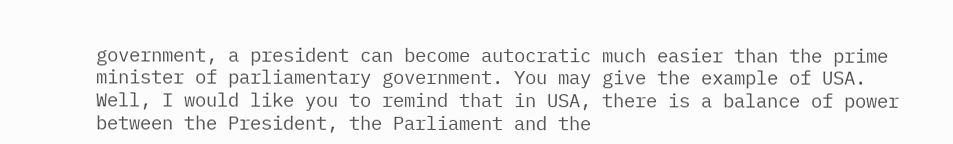government, a president can become autocratic much easier than the prime minister of parliamentary government. You may give the example of USA. Well, I would like you to remind that in USA, there is a balance of power between the President, the Parliament and the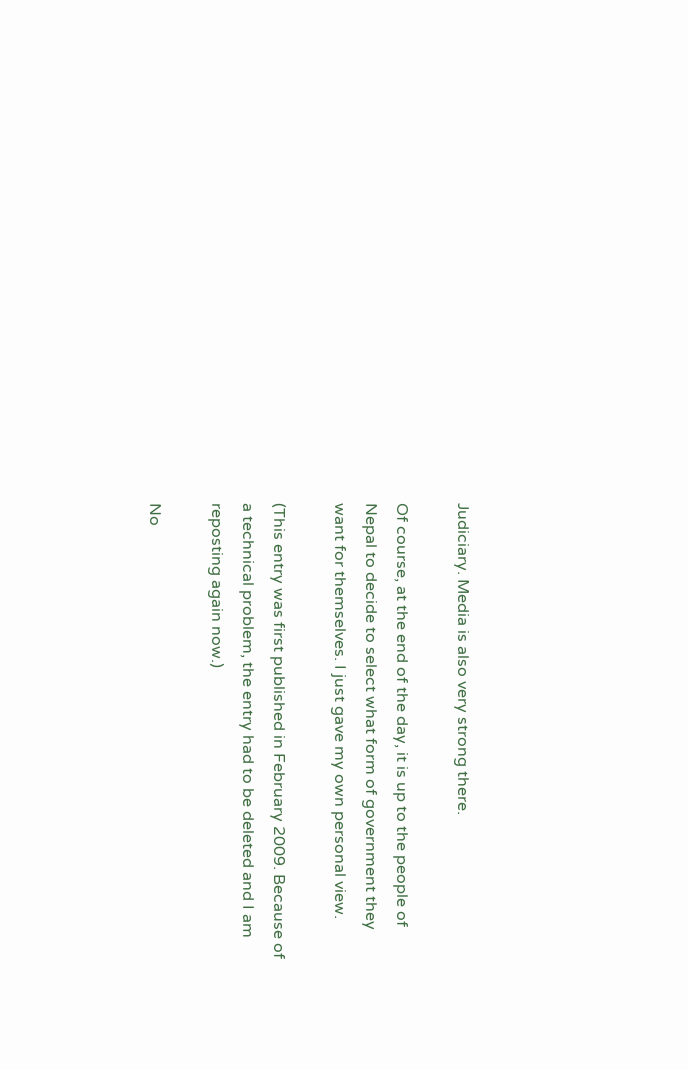Judiciary. Media is also very strong there.

Of course, at the end of the day, it is up to the people of Nepal to decide to select what form of government they want for themselves. I just gave my own personal view.

(This entry was first published in February 2009. Because of a technical problem, the entry had to be deleted and I am reposting again now.)

No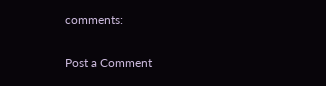comments:

Post a Comment